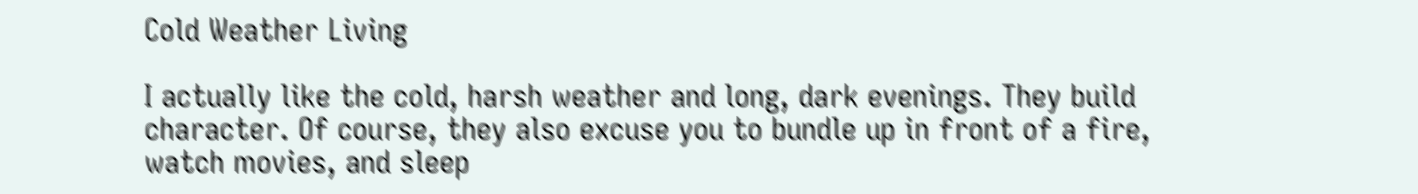Cold Weather Living

I actually like the cold, harsh weather and long, dark evenings. They build character. Of course, they also excuse you to bundle up in front of a fire, watch movies, and sleep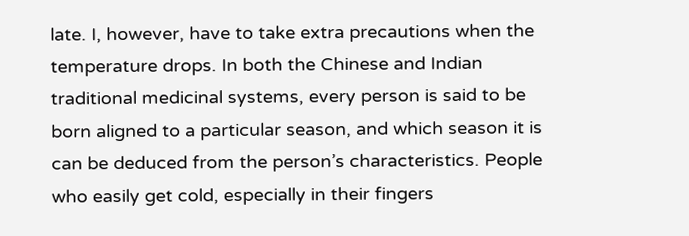late. I, however, have to take extra precautions when the temperature drops. In both the Chinese and Indian traditional medicinal systems, every person is said to be born aligned to a particular season, and which season it is can be deduced from the person’s characteristics. People who easily get cold, especially in their fingers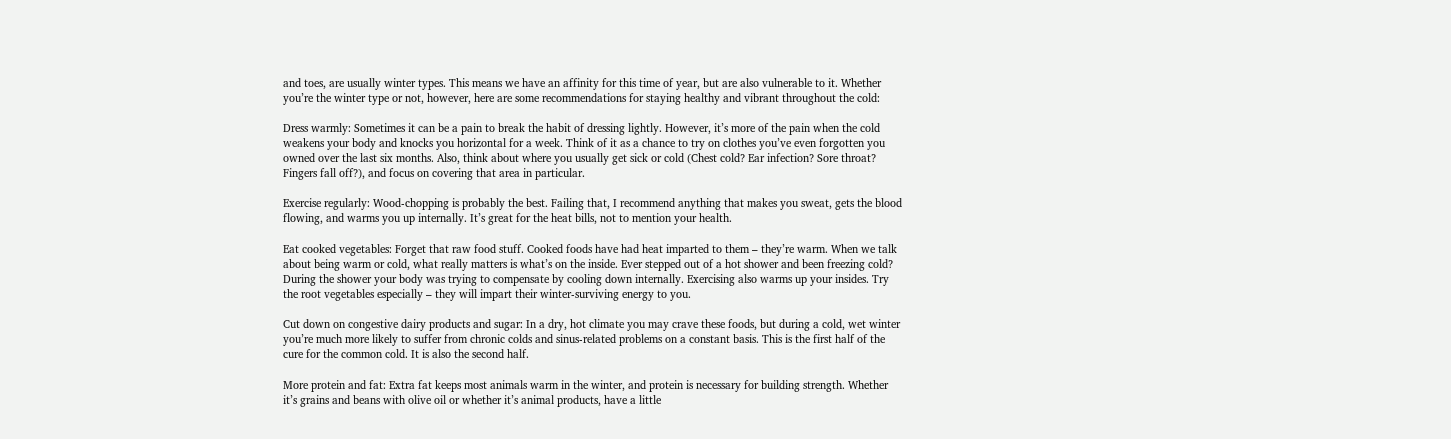and toes, are usually winter types. This means we have an affinity for this time of year, but are also vulnerable to it. Whether you’re the winter type or not, however, here are some recommendations for staying healthy and vibrant throughout the cold:

Dress warmly: Sometimes it can be a pain to break the habit of dressing lightly. However, it’s more of the pain when the cold weakens your body and knocks you horizontal for a week. Think of it as a chance to try on clothes you’ve even forgotten you owned over the last six months. Also, think about where you usually get sick or cold (Chest cold? Ear infection? Sore throat? Fingers fall off?), and focus on covering that area in particular.

Exercise regularly: Wood-chopping is probably the best. Failing that, I recommend anything that makes you sweat, gets the blood flowing, and warms you up internally. It’s great for the heat bills, not to mention your health.

Eat cooked vegetables: Forget that raw food stuff. Cooked foods have had heat imparted to them – they’re warm. When we talk about being warm or cold, what really matters is what’s on the inside. Ever stepped out of a hot shower and been freezing cold? During the shower your body was trying to compensate by cooling down internally. Exercising also warms up your insides. Try the root vegetables especially – they will impart their winter-surviving energy to you.

Cut down on congestive dairy products and sugar: In a dry, hot climate you may crave these foods, but during a cold, wet winter you’re much more likely to suffer from chronic colds and sinus-related problems on a constant basis. This is the first half of the cure for the common cold. It is also the second half.

More protein and fat: Extra fat keeps most animals warm in the winter, and protein is necessary for building strength. Whether it’s grains and beans with olive oil or whether it’s animal products, have a little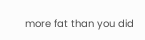more fat than you did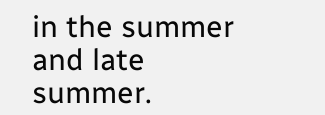in the summer and late summer.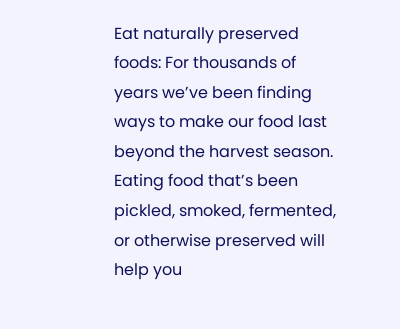Eat naturally preserved foods: For thousands of years we’ve been finding ways to make our food last beyond the harvest season. Eating food that’s been pickled, smoked, fermented, or otherwise preserved will help you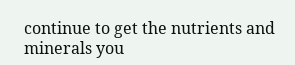continue to get the nutrients and minerals you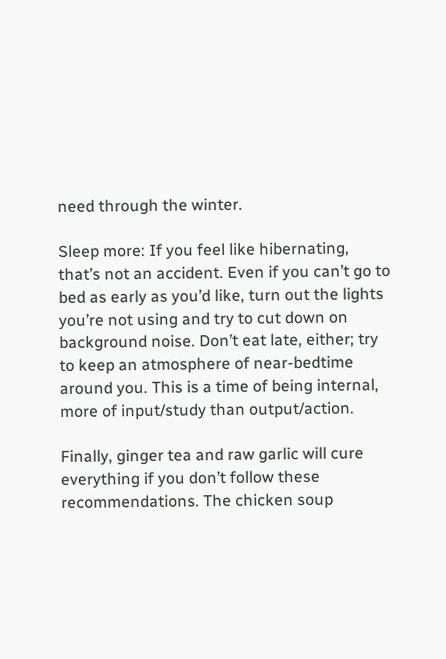need through the winter.

Sleep more: If you feel like hibernating, that’s not an accident. Even if you can’t go to bed as early as you’d like, turn out the lights you’re not using and try to cut down on background noise. Don’t eat late, either; try to keep an atmosphere of near-bedtime around you. This is a time of being internal, more of input/study than output/action.

Finally, ginger tea and raw garlic will cure everything if you don’t follow these recommendations. The chicken soup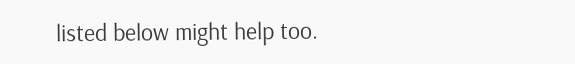listed below might help too.